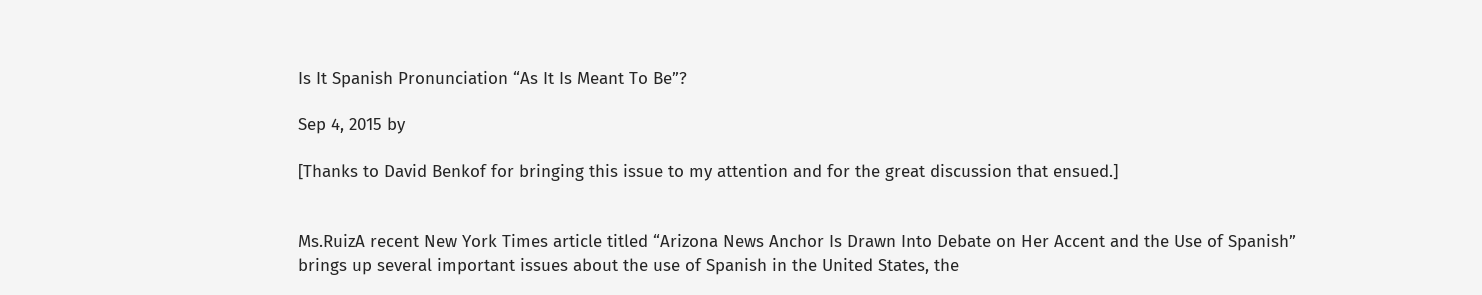Is It Spanish Pronunciation “As It Is Meant To Be”?

Sep 4, 2015 by

[Thanks to David Benkof for bringing this issue to my attention and for the great discussion that ensued.]


Ms.RuizA recent New York Times article titled “Arizona News Anchor Is Drawn Into Debate on Her Accent and the Use of Spanish” brings up several important issues about the use of Spanish in the United States, the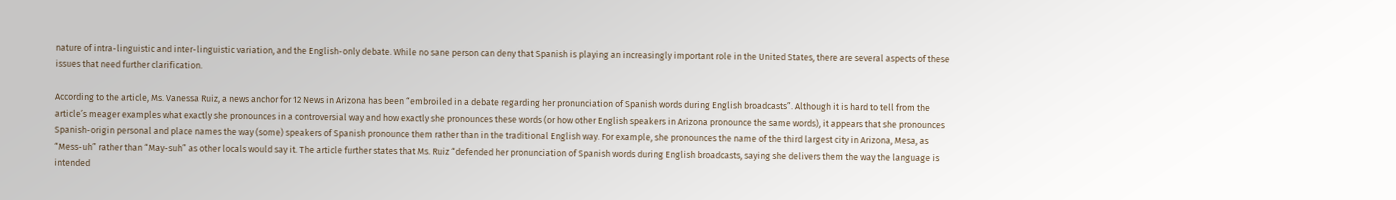nature of intra-linguistic and inter-linguistic variation, and the English-only debate. While no sane person can deny that Spanish is playing an increasingly important role in the United States, there are several aspects of these issues that need further clarification.

According to the article, Ms. Vanessa Ruiz, a news anchor for 12 News in Arizona has been “embroiled in a debate regarding her pronunciation of Spanish words during English broadcasts”. Although it is hard to tell from the article’s meager examples what exactly she pronounces in a controversial way and how exactly she pronounces these words (or how other English speakers in Arizona pronounce the same words), it appears that she pronounces Spanish-origin personal and place names the way (some) speakers of Spanish pronounce them rather than in the traditional English way. For example, she pronounces the name of the third largest city in Arizona, Mesa, as “Mess-uh” rather than “May-suh” as other locals would say it. The article further states that Ms. Ruiz “defended her pronunciation of Spanish words during English broadcasts, saying she delivers them the way the language is intended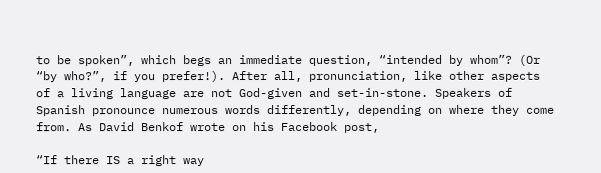to be spoken”, which begs an immediate question, “intended by whom”? (Or “by who?”, if you prefer!). After all, pronunciation, like other aspects of a living language are not God-given and set-in-stone. Speakers of Spanish pronounce numerous words differently, depending on where they come from. As David Benkof wrote on his Facebook post,

“If there IS a right way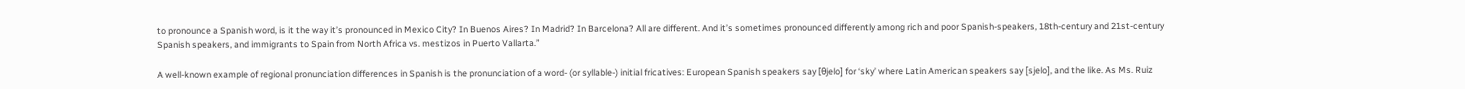to pronounce a Spanish word, is it the way it’s pronounced in Mexico City? In Buenos Aires? In Madrid? In Barcelona? All are different. And it’s sometimes pronounced differently among rich and poor Spanish-speakers, 18th-century and 21st-century Spanish speakers, and immigrants to Spain from North Africa vs. mestizos in Puerto Vallarta.”

A well-known example of regional pronunciation differences in Spanish is the pronunciation of a word- (or syllable-) initial fricatives: European Spanish speakers say [θjelo] for ‘sky’ where Latin American speakers say [sjelo], and the like. As Ms. Ruiz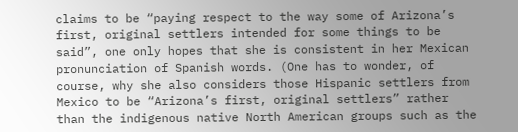claims to be “paying respect to the way some of Arizona’s first, original settlers intended for some things to be said”, one only hopes that she is consistent in her Mexican pronunciation of Spanish words. (One has to wonder, of course, why she also considers those Hispanic settlers from Mexico to be “Arizona’s first, original settlers” rather than the indigenous native North American groups such as the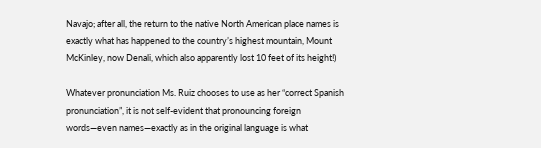Navajo; after all, the return to the native North American place names is exactly what has happened to the country’s highest mountain, Mount McKinley, now Denali, which also apparently lost 10 feet of its height!)

Whatever pronunciation Ms. Ruiz chooses to use as her “correct Spanish pronunciation”, it is not self-evident that pronouncing foreign words—even names—exactly as in the original language is what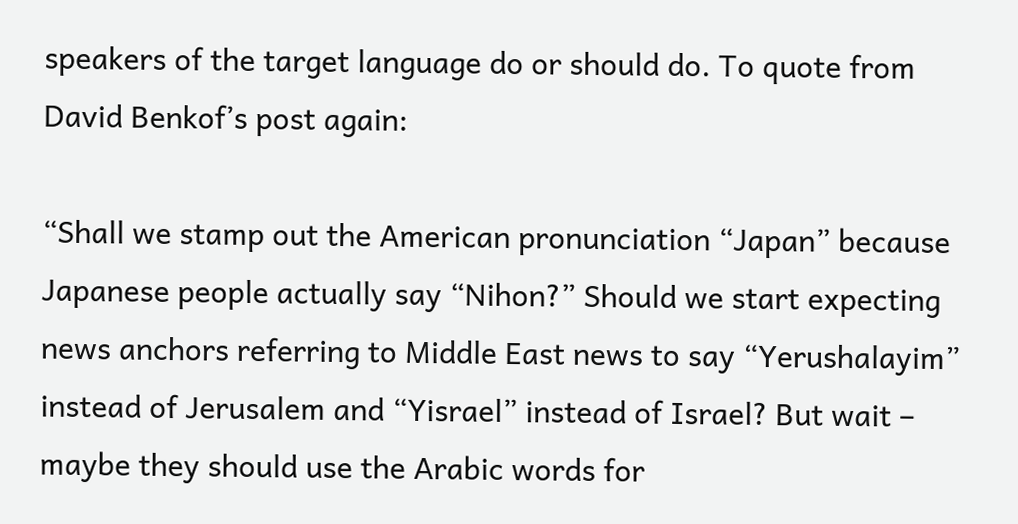speakers of the target language do or should do. To quote from David Benkof’s post again:

“Shall we stamp out the American pronunciation “Japan” because Japanese people actually say “Nihon?” Should we start expecting news anchors referring to Middle East news to say “Yerushalayim” instead of Jerusalem and “Yisrael” instead of Israel? But wait – maybe they should use the Arabic words for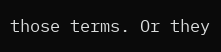those terms. Or they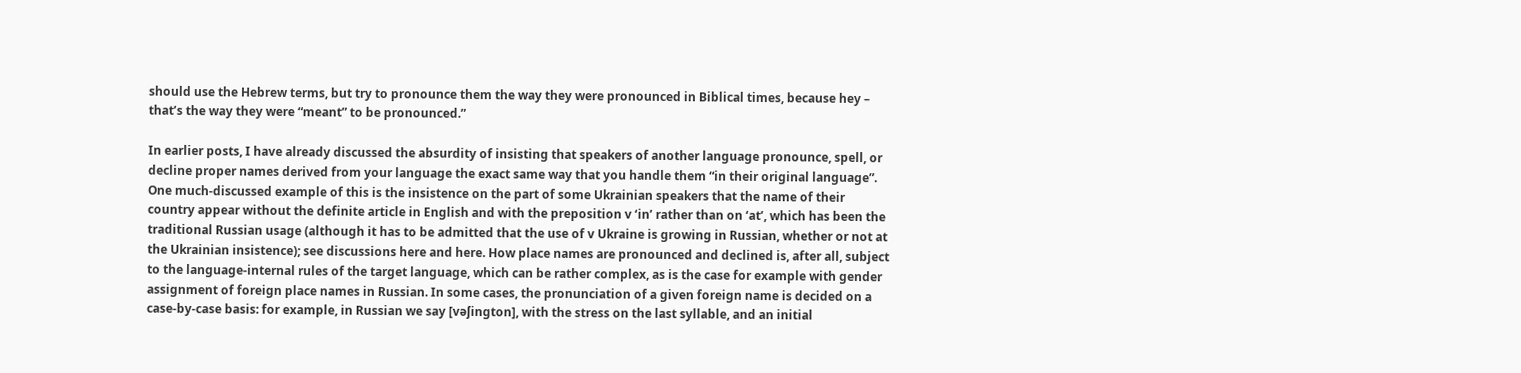should use the Hebrew terms, but try to pronounce them the way they were pronounced in Biblical times, because hey – that’s the way they were “meant” to be pronounced.”

In earlier posts, I have already discussed the absurdity of insisting that speakers of another language pronounce, spell, or decline proper names derived from your language the exact same way that you handle them “in their original language”. One much-discussed example of this is the insistence on the part of some Ukrainian speakers that the name of their country appear without the definite article in English and with the preposition v ‘in’ rather than on ‘at’, which has been the traditional Russian usage (although it has to be admitted that the use of v Ukraine is growing in Russian, whether or not at the Ukrainian insistence); see discussions here and here. How place names are pronounced and declined is, after all, subject to the language-internal rules of the target language, which can be rather complex, as is the case for example with gender assignment of foreign place names in Russian. In some cases, the pronunciation of a given foreign name is decided on a case-by-case basis: for example, in Russian we say [vəʃington], with the stress on the last syllable, and an initial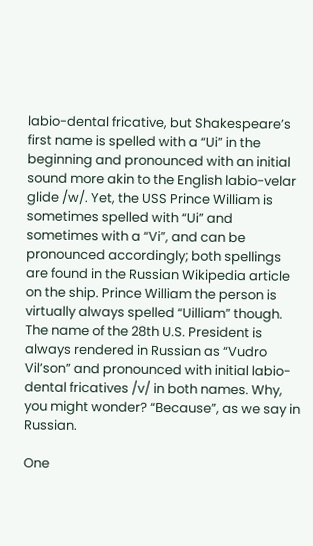labio-dental fricative, but Shakespeare’s first name is spelled with a “Ui” in the beginning and pronounced with an initial sound more akin to the English labio-velar glide /w/. Yet, the USS Prince William is sometimes spelled with “Ui” and sometimes with a “Vi”, and can be pronounced accordingly; both spellings are found in the Russian Wikipedia article on the ship. Prince William the person is virtually always spelled “Uilliam” though. The name of the 28th U.S. President is always rendered in Russian as “Vudro Vil’son” and pronounced with initial labio-dental fricatives /v/ in both names. Why, you might wonder? “Because”, as we say in Russian.

One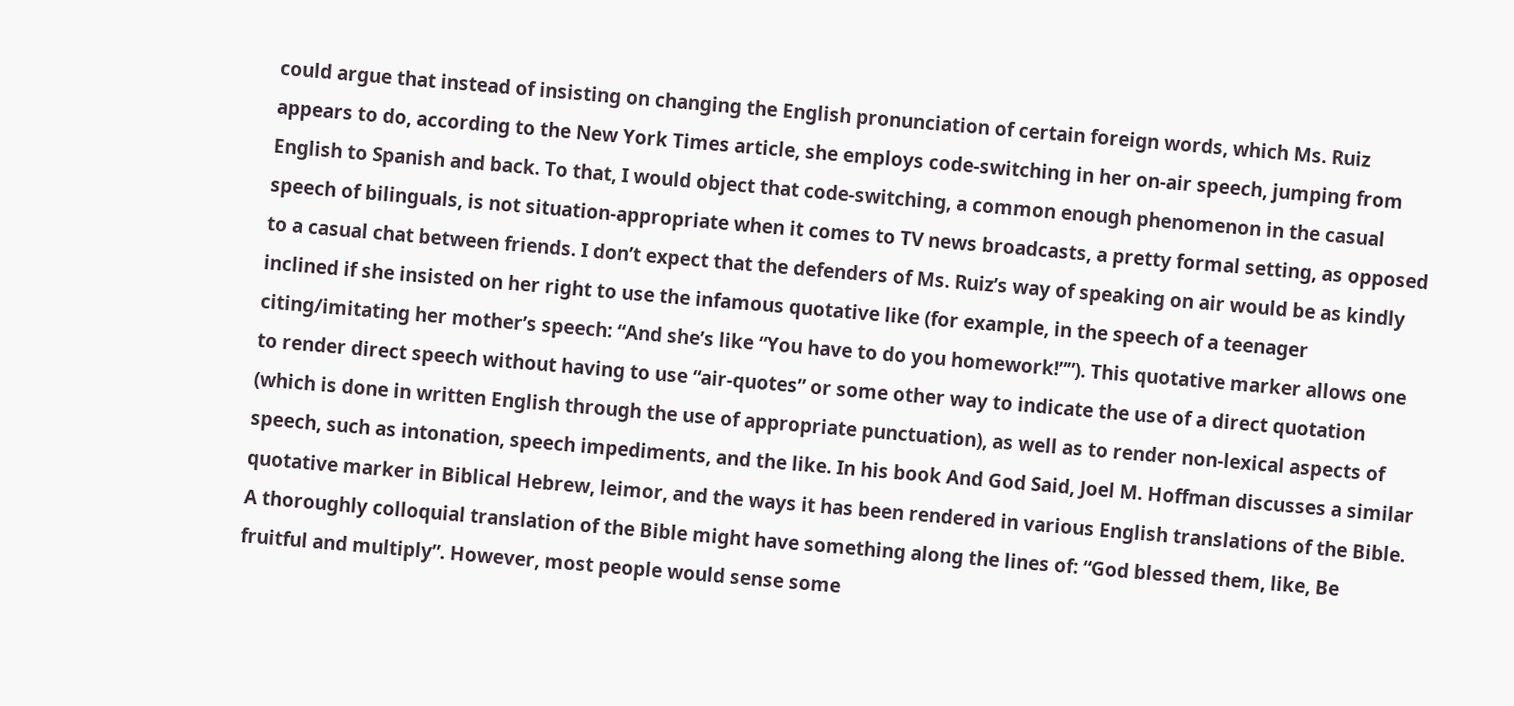could argue that instead of insisting on changing the English pronunciation of certain foreign words, which Ms. Ruiz appears to do, according to the New York Times article, she employs code-switching in her on-air speech, jumping from English to Spanish and back. To that, I would object that code-switching, a common enough phenomenon in the casual speech of bilinguals, is not situation-appropriate when it comes to TV news broadcasts, a pretty formal setting, as opposed to a casual chat between friends. I don’t expect that the defenders of Ms. Ruiz’s way of speaking on air would be as kindly inclined if she insisted on her right to use the infamous quotative like (for example, in the speech of a teenager citing/imitating her mother’s speech: “And she’s like “You have to do you homework!””). This quotative marker allows one to render direct speech without having to use “air-quotes” or some other way to indicate the use of a direct quotation (which is done in written English through the use of appropriate punctuation), as well as to render non-lexical aspects of speech, such as intonation, speech impediments, and the like. In his book And God Said, Joel M. Hoffman discusses a similar quotative marker in Biblical Hebrew, leimor, and the ways it has been rendered in various English translations of the Bible. A thoroughly colloquial translation of the Bible might have something along the lines of: “God blessed them, like, Be fruitful and multiply”. However, most people would sense some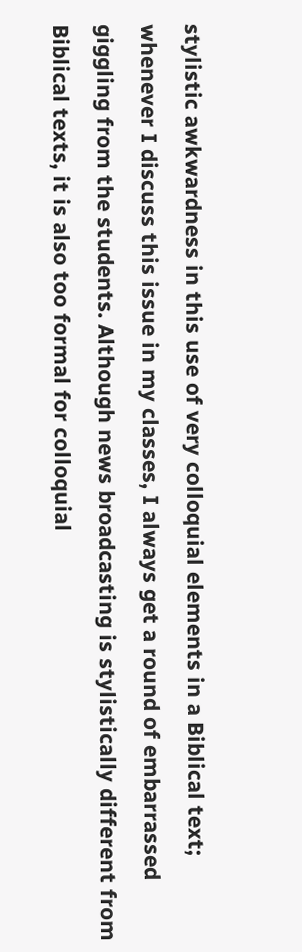stylistic awkwardness in this use of very colloquial elements in a Biblical text; whenever I discuss this issue in my classes, I always get a round of embarrassed giggling from the students. Although news broadcasting is stylistically different from Biblical texts, it is also too formal for colloquial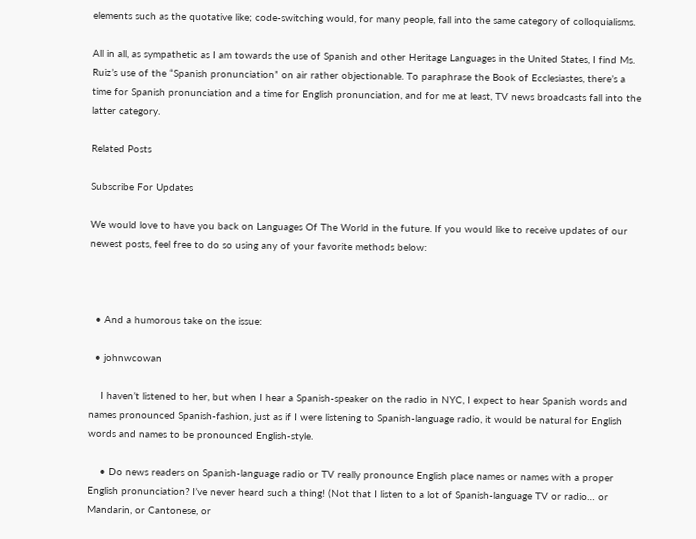elements such as the quotative like; code-switching would, for many people, fall into the same category of colloquialisms.

All in all, as sympathetic as I am towards the use of Spanish and other Heritage Languages in the United States, I find Ms. Ruiz’s use of the “Spanish pronunciation” on air rather objectionable. To paraphrase the Book of Ecclesiastes, there’s a time for Spanish pronunciation and a time for English pronunciation, and for me at least, TV news broadcasts fall into the latter category.

Related Posts

Subscribe For Updates

We would love to have you back on Languages Of The World in the future. If you would like to receive updates of our newest posts, feel free to do so using any of your favorite methods below:



  • And a humorous take on the issue:

  • johnwcowan

    I haven’t listened to her, but when I hear a Spanish-speaker on the radio in NYC, I expect to hear Spanish words and names pronounced Spanish-fashion, just as if I were listening to Spanish-language radio, it would be natural for English words and names to be pronounced English-style.

    • Do news readers on Spanish-language radio or TV really pronounce English place names or names with a proper English pronunciation? I’ve never heard such a thing! (Not that I listen to a lot of Spanish-language TV or radio… or Mandarin, or Cantonese, or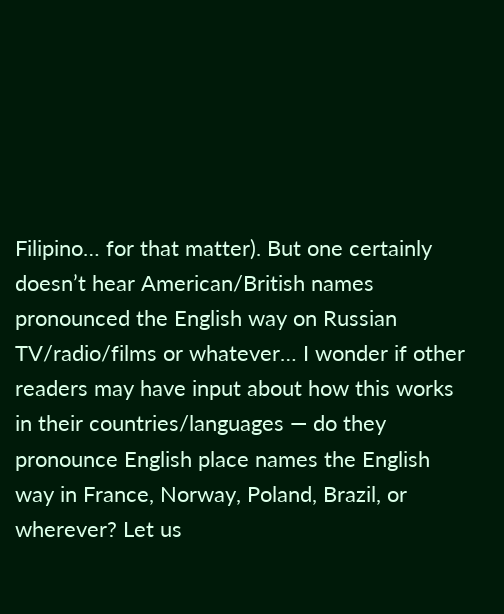Filipino… for that matter). But one certainly doesn’t hear American/British names pronounced the English way on Russian TV/radio/films or whatever… I wonder if other readers may have input about how this works in their countries/languages — do they pronounce English place names the English way in France, Norway, Poland, Brazil, or wherever? Let us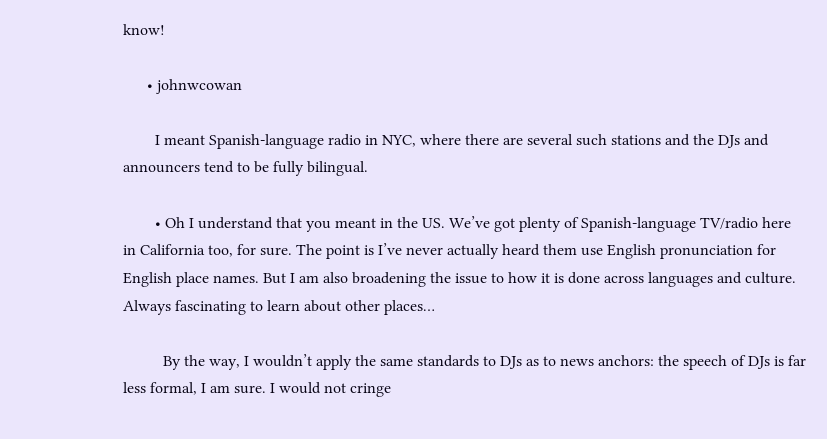know!

      • johnwcowan

        I meant Spanish-language radio in NYC, where there are several such stations and the DJs and announcers tend to be fully bilingual.

        • Oh I understand that you meant in the US. We’ve got plenty of Spanish-language TV/radio here in California too, for sure. The point is I’ve never actually heard them use English pronunciation for English place names. But I am also broadening the issue to how it is done across languages and culture. Always fascinating to learn about other places…

          By the way, I wouldn’t apply the same standards to DJs as to news anchors: the speech of DJs is far less formal, I am sure. I would not cringe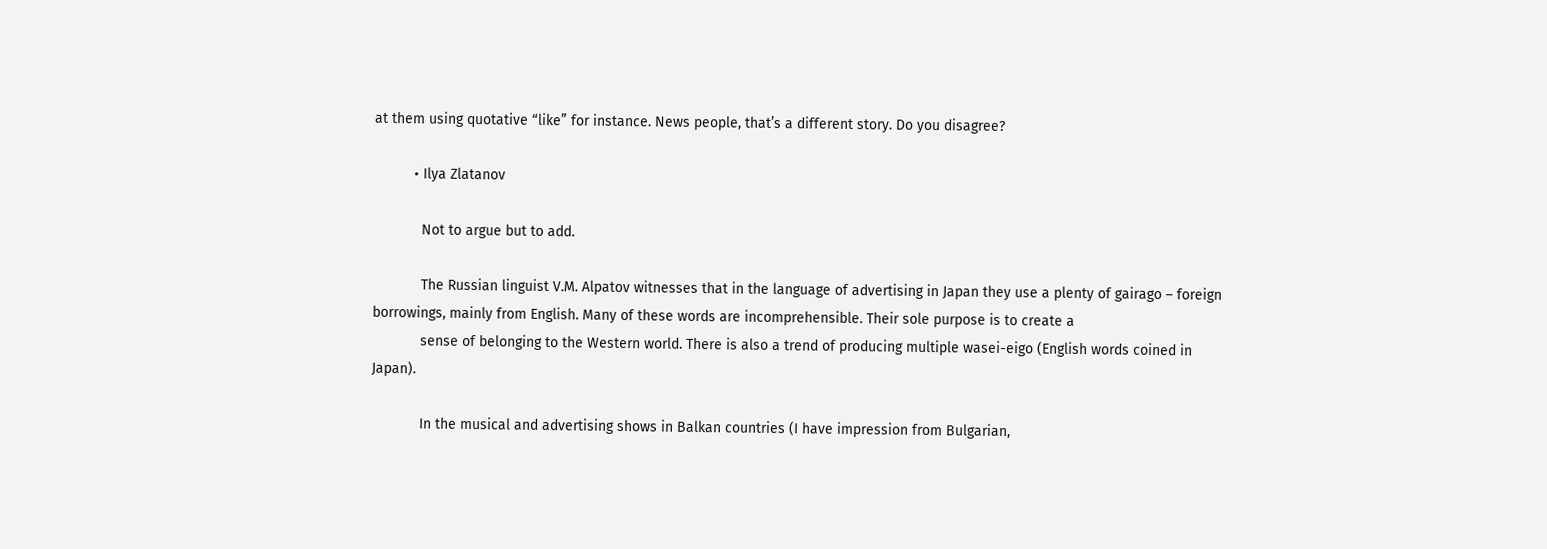at them using quotative “like” for instance. News people, that’s a different story. Do you disagree?

          • Ilya Zlatanov

            Not to argue but to add.

            The Russian linguist V.M. Alpatov witnesses that in the language of advertising in Japan they use a plenty of gairago – foreign borrowings, mainly from English. Many of these words are incomprehensible. Their sole purpose is to create a
            sense of belonging to the Western world. There is also a trend of producing multiple wasei-eigo (English words coined in Japan).

            In the musical and advertising shows in Balkan countries (I have impression from Bulgarian,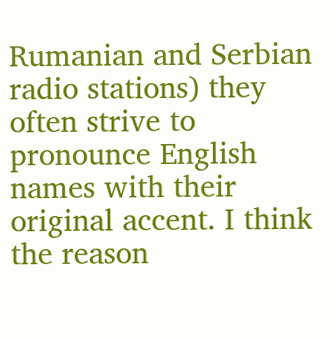Rumanian and Serbian radio stations) they often strive to pronounce English names with their original accent. I think the reason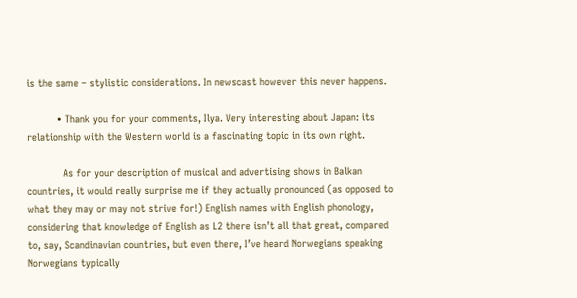is the same – stylistic considerations. In newscast however this never happens.

          • Thank you for your comments, Ilya. Very interesting about Japan: its relationship with the Western world is a fascinating topic in its own right.

            As for your description of musical and advertising shows in Balkan countries, it would really surprise me if they actually pronounced (as opposed to what they may or may not strive for!) English names with English phonology, considering that knowledge of English as L2 there isn’t all that great, compared to, say, Scandinavian countries, but even there, I’ve heard Norwegians speaking Norwegians typically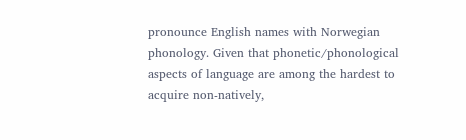pronounce English names with Norwegian phonology. Given that phonetic/phonological aspects of language are among the hardest to acquire non-natively,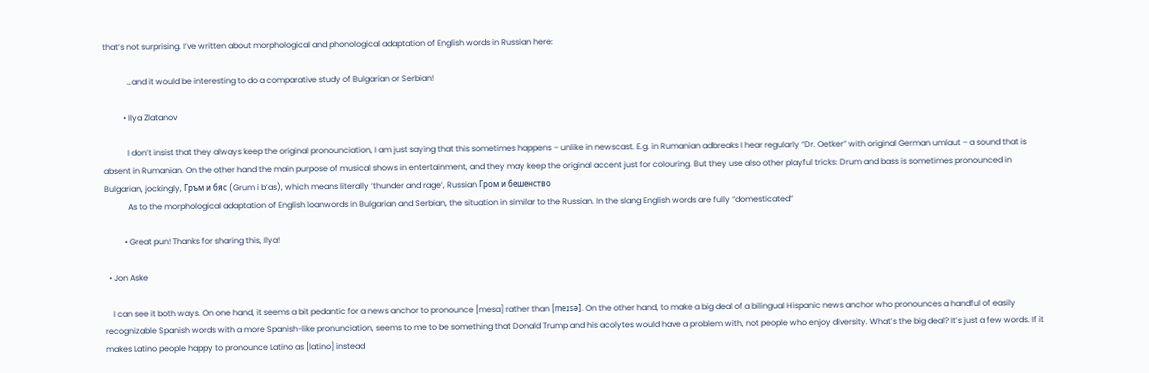that’s not surprising. I’ve written about morphological and phonological adaptation of English words in Russian here:

            …and it would be interesting to do a comparative study of Bulgarian or Serbian!

          • Ilya Zlatanov

            I don’t insist that they always keep the original pronounciation, I am just saying that this sometimes happens – unlike in newscast. E.g. in Rumanian adbreaks I hear regularly “Dr. Oetker” with original German umlaut – a sound that is absent in Rumanian. On the other hand the main purpose of musical shows in entertainment, and they may keep the original accent just for colouring. But they use also other playful tricks: Drum and bass is sometimes pronounced in Bulgarian, jockingly, Гръм и бяс (Grum i b’as), which means literally ‘thunder and rage’, Russian Гром и бешенство
            As to the morphological adaptation of English loanwords in Bulgarian and Serbian, the situation in similar to the Russian. In the slang English words are fully “domesticated”

          • Great pun! Thanks for sharing this, Ilya!

  • Jon Aske

    I can see it both ways. On one hand, it seems a bit pedantic for a news anchor to pronounce [mesa] rather than [meɪ̯sə]. On the other hand, to make a big deal of a bilingual Hispanic news anchor who pronounces a handful of easily recognizable Spanish words with a more Spanish-like pronunciation, seems to me to be something that Donald Trump and his acolytes would have a problem with, not people who enjoy diversity. What’s the big deal? It’s just a few words. If it makes Latino people happy to pronounce Latino as [latino] instead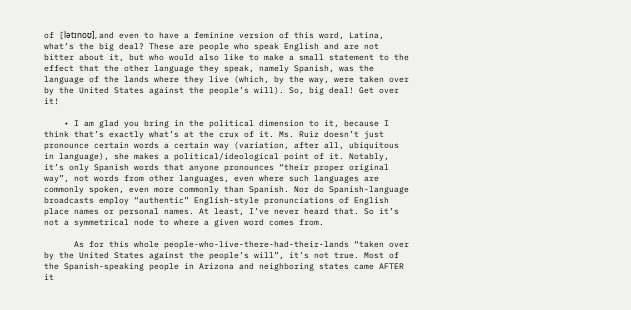of [lətɪnoʊ̯], and even to have a feminine version of this word, Latina, what’s the big deal? These are people who speak English and are not bitter about it, but who would also like to make a small statement to the effect that the other language they speak, namely Spanish, was the language of the lands where they live (which, by the way, were taken over by the United States against the people’s will). So, big deal! Get over it!

    • I am glad you bring in the political dimension to it, because I think that’s exactly what’s at the crux of it. Ms. Ruiz doesn’t just pronounce certain words a certain way (variation, after all, ubiquitous in language), she makes a political/ideological point of it. Notably, it’s only Spanish words that anyone pronounces “their proper original way”, not words from other languages, even where such languages are commonly spoken, even more commonly than Spanish. Nor do Spanish-language broadcasts employ “authentic” English-style pronunciations of English place names or personal names. At least, I’ve never heard that. So it’s not a symmetrical node to where a given word comes from.

      As for this whole people-who-live-there-had-their-lands “taken over by the United States against the people’s will”, it’s not true. Most of the Spanish-speaking people in Arizona and neighboring states came AFTER it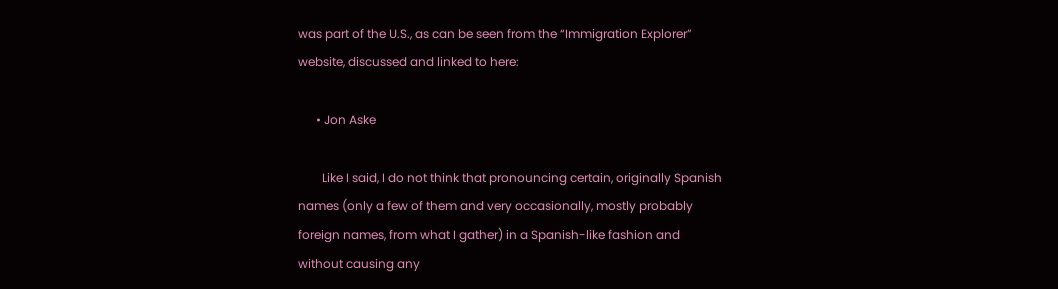was part of the U.S., as can be seen from the “Immigration Explorer” website, discussed and linked to here:

      • Jon Aske

        Like I said, I do not think that pronouncing certain, originally Spanish names (only a few of them and very occasionally, mostly probably foreign names, from what I gather) in a Spanish-like fashion and without causing any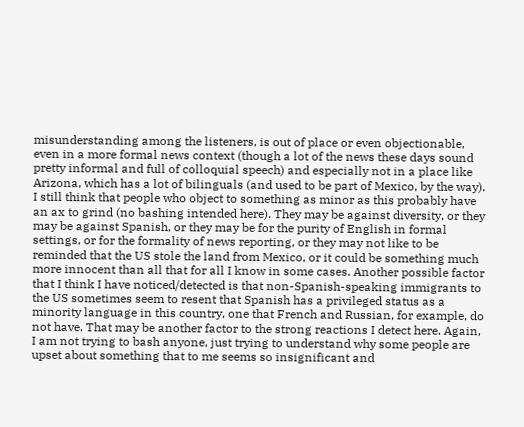misunderstanding among the listeners, is out of place or even objectionable, even in a more formal news context (though a lot of the news these days sound pretty informal and full of colloquial speech) and especially not in a place like Arizona, which has a lot of bilinguals (and used to be part of Mexico, by the way). I still think that people who object to something as minor as this probably have an ax to grind (no bashing intended here). They may be against diversity, or they may be against Spanish, or they may be for the purity of English in formal settings, or for the formality of news reporting, or they may not like to be reminded that the US stole the land from Mexico, or it could be something much more innocent than all that for all I know in some cases. Another possible factor that I think I have noticed/detected is that non-Spanish-speaking immigrants to the US sometimes seem to resent that Spanish has a privileged status as a minority language in this country, one that French and Russian, for example, do not have. That may be another factor to the strong reactions I detect here. Again, I am not trying to bash anyone, just trying to understand why some people are upset about something that to me seems so insignificant and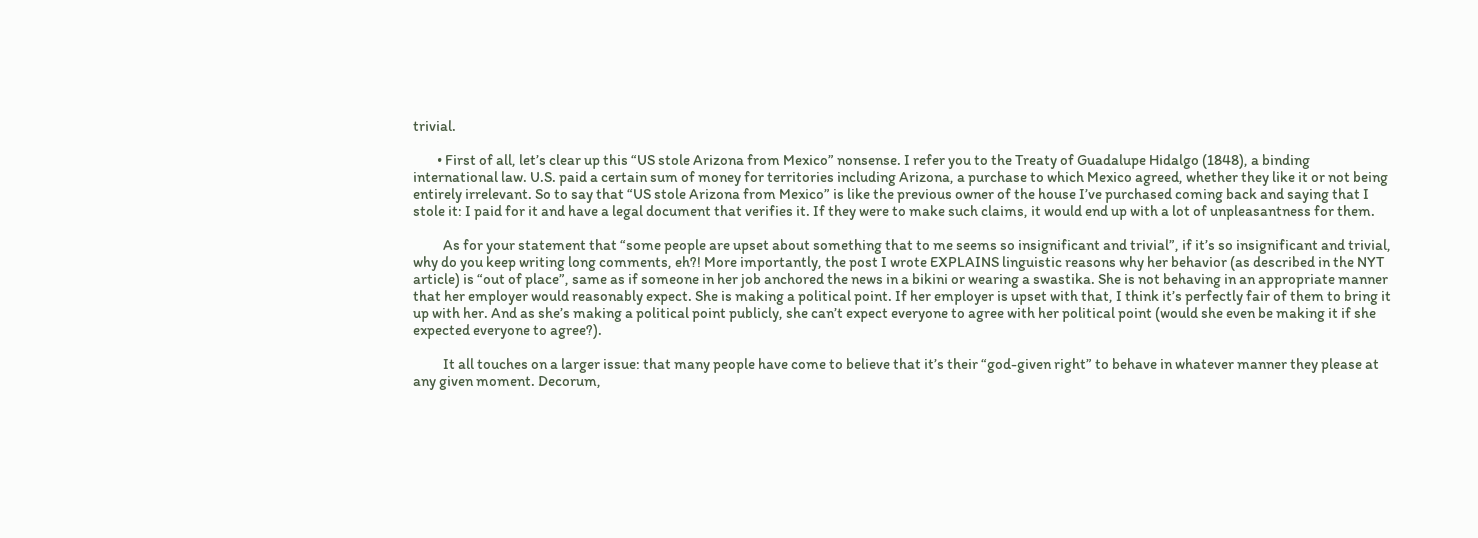trivial.

        • First of all, let’s clear up this “US stole Arizona from Mexico” nonsense. I refer you to the Treaty of Guadalupe Hidalgo (1848), a binding international law. U.S. paid a certain sum of money for territories including Arizona, a purchase to which Mexico agreed, whether they like it or not being entirely irrelevant. So to say that “US stole Arizona from Mexico” is like the previous owner of the house I’ve purchased coming back and saying that I stole it: I paid for it and have a legal document that verifies it. If they were to make such claims, it would end up with a lot of unpleasantness for them.

          As for your statement that “some people are upset about something that to me seems so insignificant and trivial”, if it’s so insignificant and trivial, why do you keep writing long comments, eh?! More importantly, the post I wrote EXPLAINS linguistic reasons why her behavior (as described in the NYT article) is “out of place”, same as if someone in her job anchored the news in a bikini or wearing a swastika. She is not behaving in an appropriate manner that her employer would reasonably expect. She is making a political point. If her employer is upset with that, I think it’s perfectly fair of them to bring it up with her. And as she’s making a political point publicly, she can’t expect everyone to agree with her political point (would she even be making it if she expected everyone to agree?).

          It all touches on a larger issue: that many people have come to believe that it’s their “god-given right” to behave in whatever manner they please at any given moment. Decorum,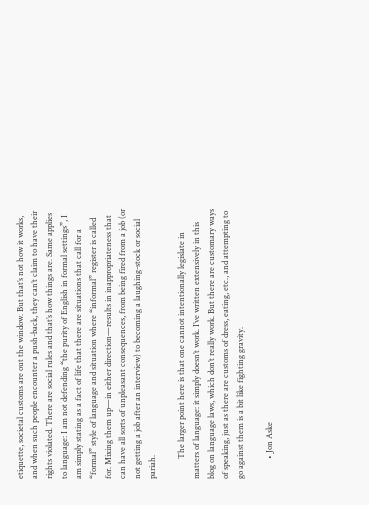etiquette, societal customs are out the window. But that’s not how it works, and when such people encounter a push-back, they can’t claim to have their rights violated. There are social rules and that’s how things are. Same applies to language: I am not defending “the purity of English in formal settings”, I am simply stating as a fact of life that there are situations that call for a “formal” style of language and situation where “informal” register is called for. Mixing them up—in either direction—results in inappropriateness that can have all sorts of unpleasant consequences, from being fired from a job (or not getting a job after an interview) to becoming a laughing-stock or social pariah.

          The larger point here is that one cannot intentionally legislate in matters of language: it simply doesn’t work. I’ve written extensively in this blog on language laws, which don’t really work. But there are customary ways of speaking, just as there are customs of dress, eating, etc., and attempting to go against them is a bit like fighting gravity.

          • Jon Aske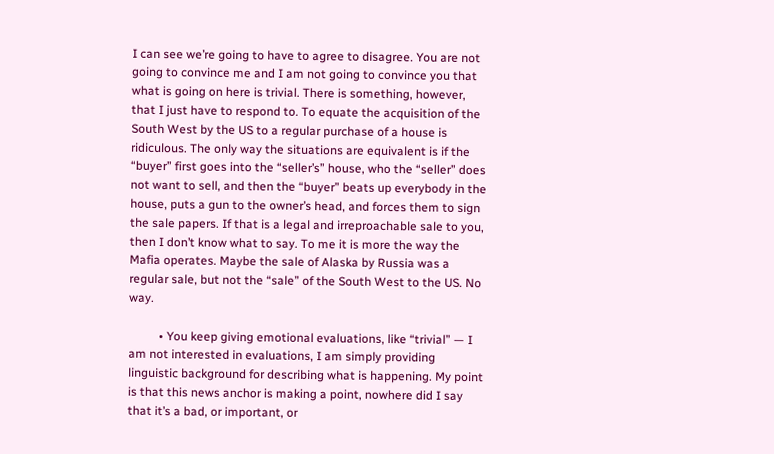I can see we’re going to have to agree to disagree. You are not going to convince me and I am not going to convince you that what is going on here is trivial. There is something, however, that I just have to respond to. To equate the acquisition of the South West by the US to a regular purchase of a house is ridiculous. The only way the situations are equivalent is if the “buyer” first goes into the “seller’s” house, who the “seller” does not want to sell, and then the “buyer” beats up everybody in the house, puts a gun to the owner’s head, and forces them to sign the sale papers. If that is a legal and irreproachable sale to you, then I don’t know what to say. To me it is more the way the Mafia operates. Maybe the sale of Alaska by Russia was a regular sale, but not the “sale” of the South West to the US. No way.

          • You keep giving emotional evaluations, like “trivial” — I am not interested in evaluations, I am simply providing linguistic background for describing what is happening. My point is that this news anchor is making a point, nowhere did I say that it’s a bad, or important, or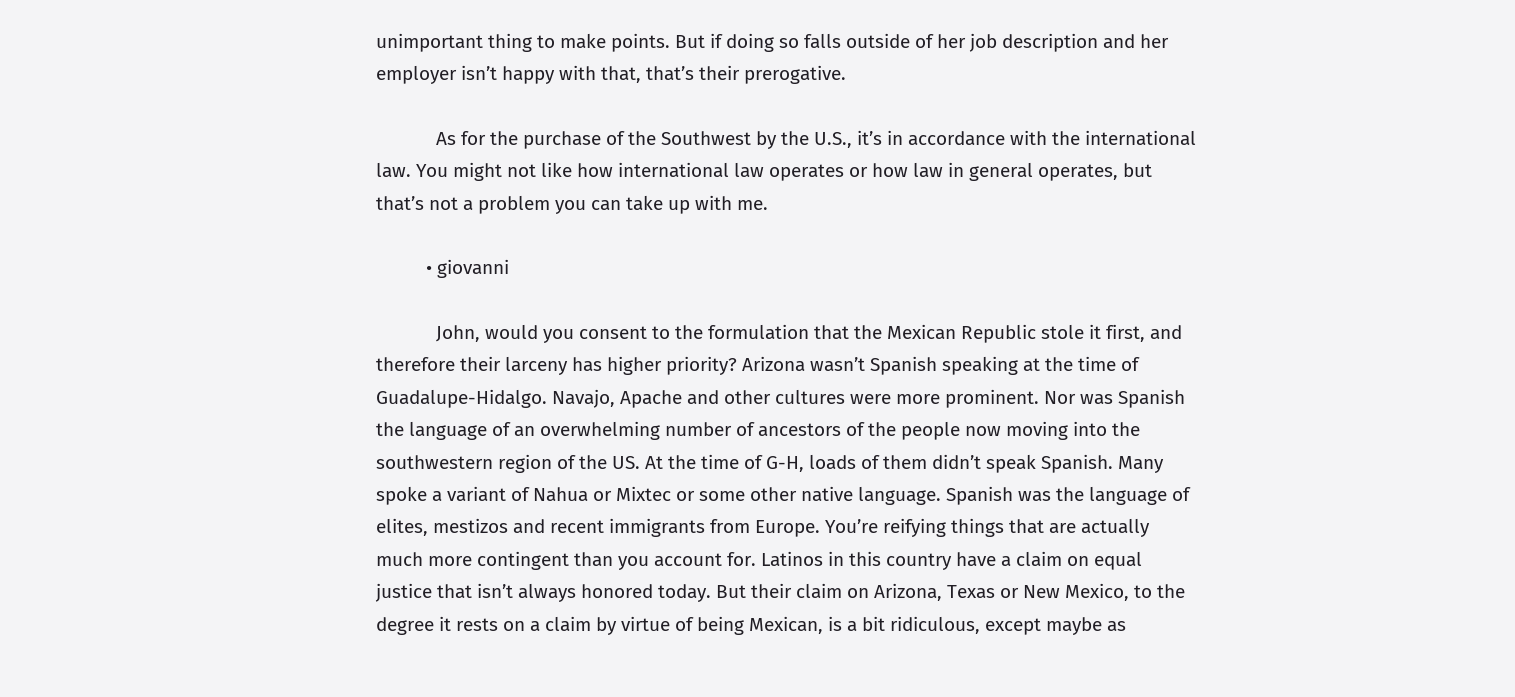unimportant thing to make points. But if doing so falls outside of her job description and her employer isn’t happy with that, that’s their prerogative.

            As for the purchase of the Southwest by the U.S., it’s in accordance with the international law. You might not like how international law operates or how law in general operates, but that’s not a problem you can take up with me.

          • giovanni

            John, would you consent to the formulation that the Mexican Republic stole it first, and therefore their larceny has higher priority? Arizona wasn’t Spanish speaking at the time of Guadalupe-Hidalgo. Navajo, Apache and other cultures were more prominent. Nor was Spanish the language of an overwhelming number of ancestors of the people now moving into the southwestern region of the US. At the time of G-H, loads of them didn’t speak Spanish. Many spoke a variant of Nahua or Mixtec or some other native language. Spanish was the language of elites, mestizos and recent immigrants from Europe. You’re reifying things that are actually much more contingent than you account for. Latinos in this country have a claim on equal justice that isn’t always honored today. But their claim on Arizona, Texas or New Mexico, to the degree it rests on a claim by virtue of being Mexican, is a bit ridiculous, except maybe as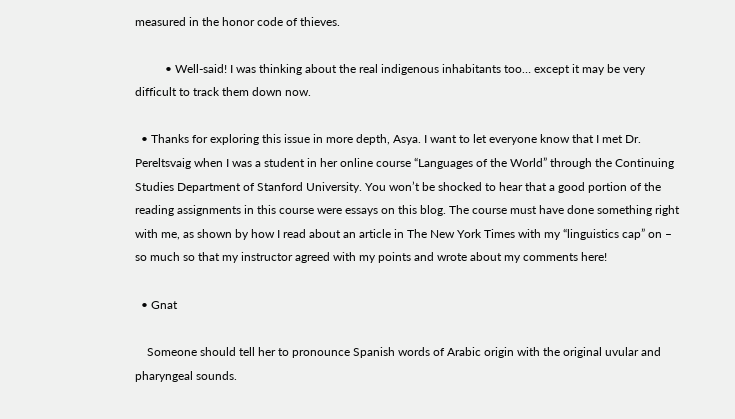measured in the honor code of thieves.

          • Well-said! I was thinking about the real indigenous inhabitants too… except it may be very difficult to track them down now.

  • Thanks for exploring this issue in more depth, Asya. I want to let everyone know that I met Dr. Pereltsvaig when I was a student in her online course “Languages of the World” through the Continuing Studies Department of Stanford University. You won’t be shocked to hear that a good portion of the reading assignments in this course were essays on this blog. The course must have done something right with me, as shown by how I read about an article in The New York Times with my “linguistics cap” on – so much so that my instructor agreed with my points and wrote about my comments here!

  • Gnat

    Someone should tell her to pronounce Spanish words of Arabic origin with the original uvular and pharyngeal sounds.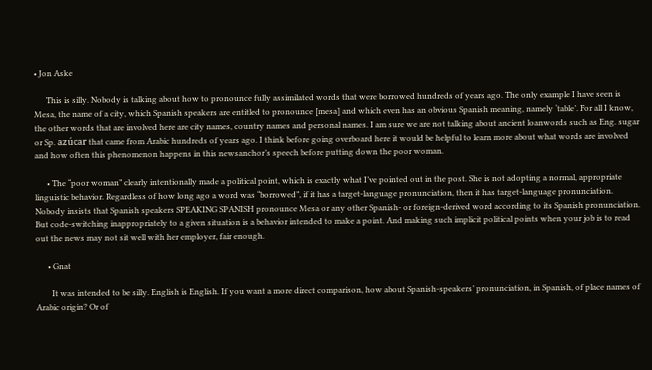• Jon Aske

      This is silly. Nobody is talking about how to pronounce fully assimilated words that were borrowed hundreds of years ago. The only example I have seen is Mesa, the name of a city, which Spanish speakers are entitled to pronounce [mesa] and which even has an obvious Spanish meaning, namely ‘table’. For all I know, the other words that are involved here are city names, country names and personal names. I am sure we are not talking about ancient loanwords such as Eng. sugar or Sp. azúcar that came from Arabic hundreds of years ago. I think before going overboard here it would be helpful to learn more about what words are involved and how often this phenomenon happens in this newsanchor’s speech before putting down the poor woman.

      • The “poor woman” clearly intentionally made a political point, which is exactly what I’ve pointed out in the post. She is not adopting a normal, appropriate linguistic behavior. Regardless of how long ago a word was “borrowed”, if it has a target-language pronunciation, then it has target-language pronunciation. Nobody insists that Spanish speakers SPEAKING SPANISH pronounce Mesa or any other Spanish- or foreign-derived word according to its Spanish pronunciation. But code-switching inappropriately to a given situation is a behavior intended to make a point. And making such implicit political points when your job is to read out the news may not sit well with her employer, fair enough.

      • Gnat

        It was intended to be silly. English is English. If you want a more direct comparison, how about Spanish-speakers’ pronunciation, in Spanish, of place names of Arabic origin? Or of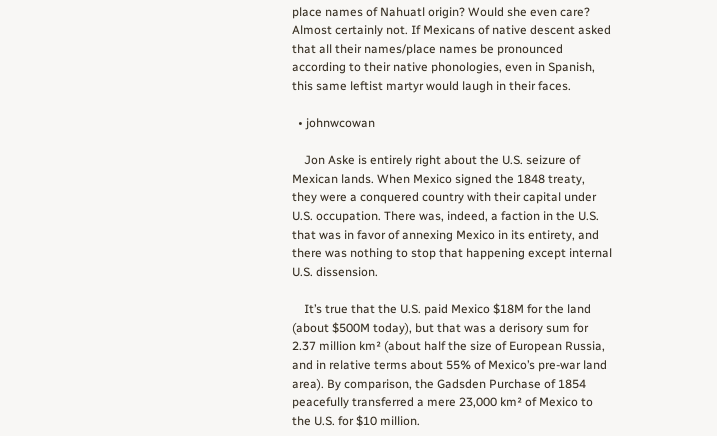place names of Nahuatl origin? Would she even care? Almost certainly not. If Mexicans of native descent asked that all their names/place names be pronounced according to their native phonologies, even in Spanish, this same leftist martyr would laugh in their faces.

  • johnwcowan

    Jon Aske is entirely right about the U.S. seizure of Mexican lands. When Mexico signed the 1848 treaty, they were a conquered country with their capital under U.S. occupation. There was, indeed, a faction in the U.S. that was in favor of annexing Mexico in its entirety, and there was nothing to stop that happening except internal U.S. dissension.

    It’s true that the U.S. paid Mexico $18M for the land (about $500M today), but that was a derisory sum for 2.37 million km² (about half the size of European Russia, and in relative terms about 55% of Mexico’s pre-war land area). By comparison, the Gadsden Purchase of 1854 peacefully transferred a mere 23,000 km² of Mexico to the U.S. for $10 million.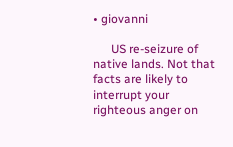• giovanni

      US re-seizure of native lands. Not that facts are likely to interrupt your righteous anger on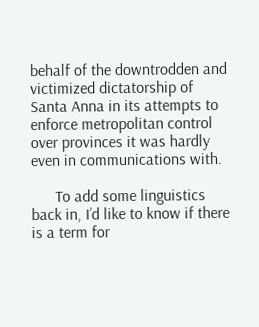behalf of the downtrodden and victimized dictatorship of Santa Anna in its attempts to enforce metropolitan control over provinces it was hardly even in communications with.

      To add some linguistics back in, I’d like to know if there is a term for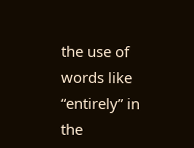the use of words like “entirely” in the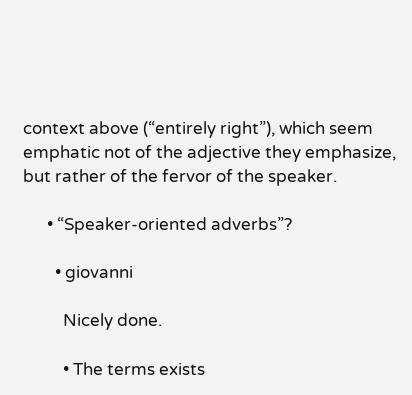context above (“entirely right”), which seem emphatic not of the adjective they emphasize, but rather of the fervor of the speaker.

      • “Speaker-oriented adverbs”?

        • giovanni

          Nicely done.

          • The terms exists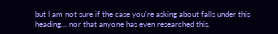but I am not sure if the case you’re asking about falls under this heading… nor that anyone has even researched this.